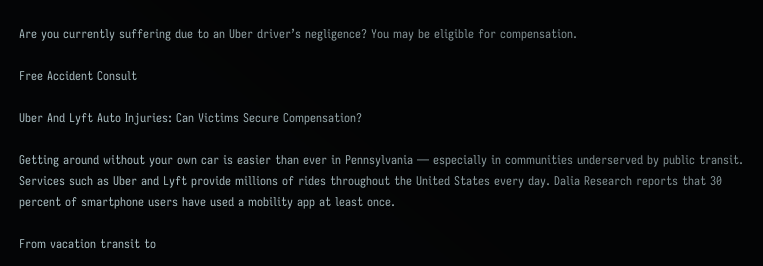Are you currently suffering due to an Uber driver’s negligence? You may be eligible for compensation.

Free Accident Consult

Uber And Lyft Auto Injuries: Can Victims Secure Compensation?

Getting around without your own car is easier than ever in Pennsylvania — especially in communities underserved by public transit. Services such as Uber and Lyft provide millions of rides throughout the United States every day. Dalia Research reports that 30 percent of smartphone users have used a mobility app at least once.

From vacation transit to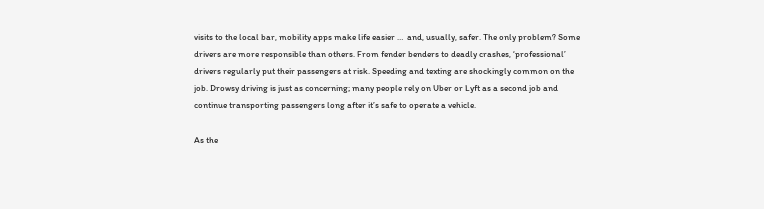visits to the local bar, mobility apps make life easier …  and, usually, safer. The only problem? Some drivers are more responsible than others. From fender benders to deadly crashes, ‘professional’ drivers regularly put their passengers at risk. Speeding and texting are shockingly common on the job. Drowsy driving is just as concerning; many people rely on Uber or Lyft as a second job and continue transporting passengers long after it’s safe to operate a vehicle.

As the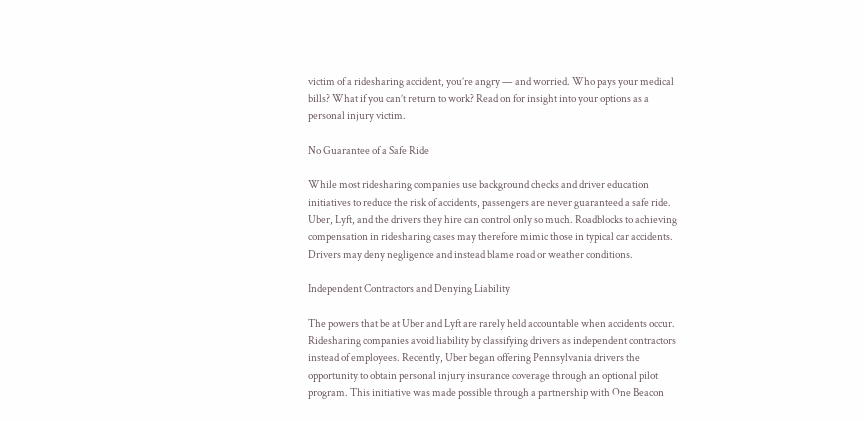victim of a ridesharing accident, you’re angry — and worried. Who pays your medical bills? What if you can’t return to work? Read on for insight into your options as a personal injury victim.

No Guarantee of a Safe Ride

While most ridesharing companies use background checks and driver education initiatives to reduce the risk of accidents, passengers are never guaranteed a safe ride. Uber, Lyft, and the drivers they hire can control only so much. Roadblocks to achieving compensation in ridesharing cases may therefore mimic those in typical car accidents. Drivers may deny negligence and instead blame road or weather conditions.

Independent Contractors and Denying Liability

The powers that be at Uber and Lyft are rarely held accountable when accidents occur. Ridesharing companies avoid liability by classifying drivers as independent contractors instead of employees. Recently, Uber began offering Pennsylvania drivers the opportunity to obtain personal injury insurance coverage through an optional pilot program. This initiative was made possible through a partnership with One Beacon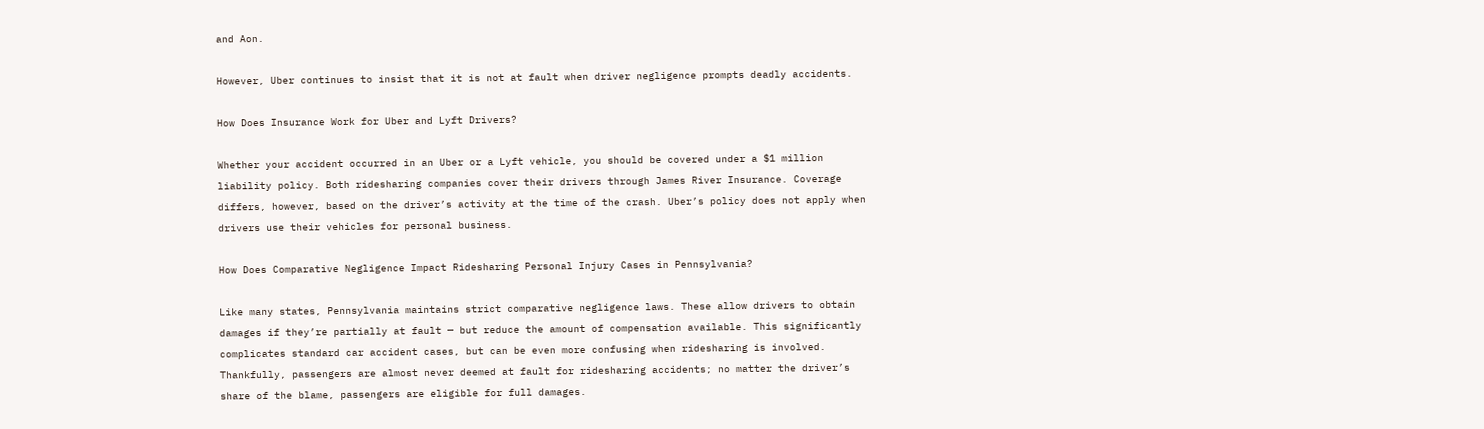and Aon.

However, Uber continues to insist that it is not at fault when driver negligence prompts deadly accidents.

How Does Insurance Work for Uber and Lyft Drivers?

Whether your accident occurred in an Uber or a Lyft vehicle, you should be covered under a $1 million liability policy. Both ridesharing companies cover their drivers through James River Insurance. Coverage differs, however, based on the driver’s activity at the time of the crash. Uber’s policy does not apply when drivers use their vehicles for personal business.

How Does Comparative Negligence Impact Ridesharing Personal Injury Cases in Pennsylvania?

Like many states, Pennsylvania maintains strict comparative negligence laws. These allow drivers to obtain damages if they’re partially at fault — but reduce the amount of compensation available. This significantly complicates standard car accident cases, but can be even more confusing when ridesharing is involved. Thankfully, passengers are almost never deemed at fault for ridesharing accidents; no matter the driver’s share of the blame, passengers are eligible for full damages.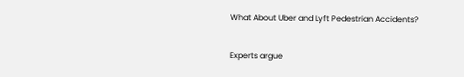What About Uber and Lyft Pedestrian Accidents?

Experts argue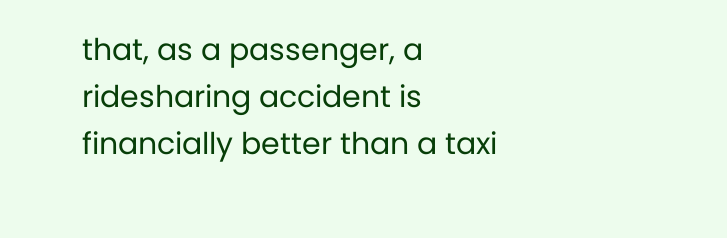that, as a passenger, a ridesharing accident is financially better than a taxi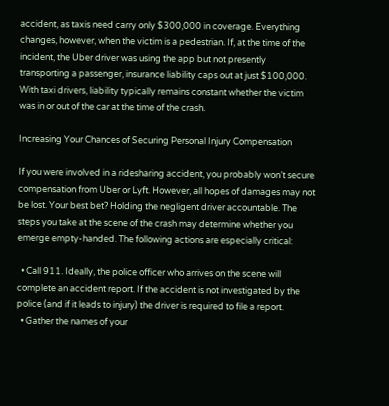accident, as taxis need carry only $300,000 in coverage. Everything changes, however, when the victim is a pedestrian. If, at the time of the incident, the Uber driver was using the app but not presently transporting a passenger, insurance liability caps out at just $100,000. With taxi drivers, liability typically remains constant whether the victim was in or out of the car at the time of the crash.

Increasing Your Chances of Securing Personal Injury Compensation

If you were involved in a ridesharing accident, you probably won’t secure compensation from Uber or Lyft. However, all hopes of damages may not be lost. Your best bet? Holding the negligent driver accountable. The steps you take at the scene of the crash may determine whether you emerge empty-handed. The following actions are especially critical:

  • Call 911. Ideally, the police officer who arrives on the scene will complete an accident report. If the accident is not investigated by the police (and if it leads to injury) the driver is required to file a report.
  • Gather the names of your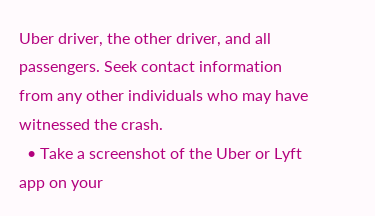Uber driver, the other driver, and all passengers. Seek contact information from any other individuals who may have witnessed the crash.
  • Take a screenshot of the Uber or Lyft app on your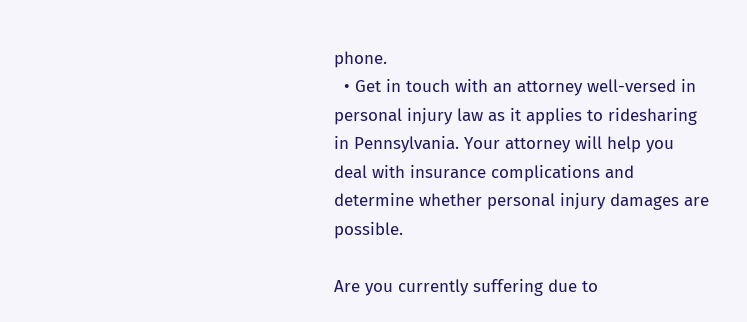phone.
  • Get in touch with an attorney well-versed in personal injury law as it applies to ridesharing in Pennsylvania. Your attorney will help you deal with insurance complications and determine whether personal injury damages are possible.

Are you currently suffering due to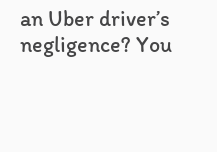an Uber driver’s negligence? You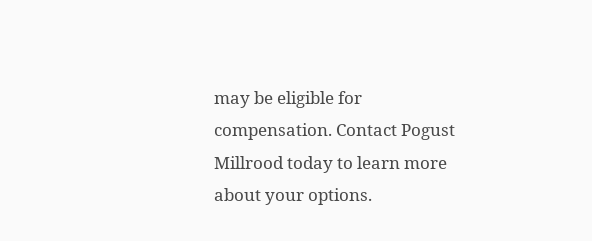may be eligible for compensation. Contact Pogust Millrood today to learn more about your options.